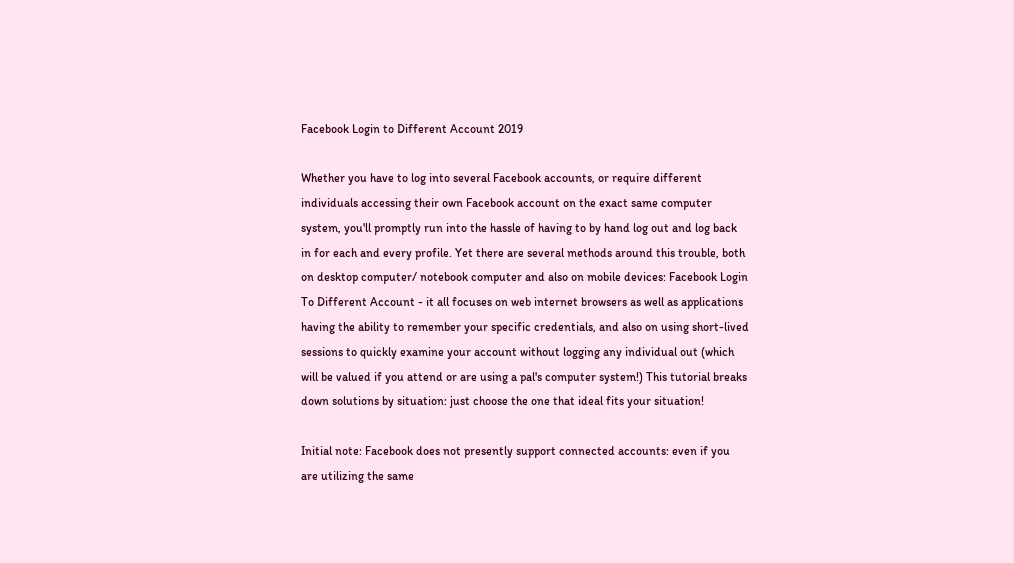Facebook Login to Different Account 2019

Whether you have to log into several Facebook accounts, or require different individuals accessing their own Facebook account on the exact same computer system, you'll promptly run into the hassle of having to by hand log out and log back in for each and every profile. Yet there are several methods around this trouble, both on desktop computer/ notebook computer and also on mobile devices: Facebook Login To Different Account - it all focuses on web internet browsers as well as applications having the ability to remember your specific credentials, and also on using short-lived sessions to quickly examine your account without logging any individual out (which will be valued if you attend or are using a pal's computer system!) This tutorial breaks down solutions by situation: just choose the one that ideal fits your situation!

Initial note: Facebook does not presently support connected accounts: even if you are utilizing the same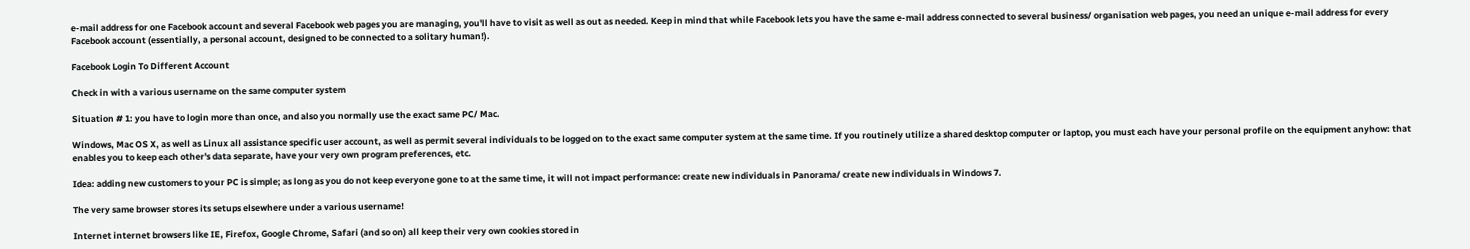e-mail address for one Facebook account and several Facebook web pages you are managing, you'll have to visit as well as out as needed. Keep in mind that while Facebook lets you have the same e-mail address connected to several business/ organisation web pages, you need an unique e-mail address for every Facebook account (essentially, a personal account, designed to be connected to a solitary human!).

Facebook Login To Different Account

Check in with a various username on the same computer system

Situation # 1: you have to login more than once, and also you normally use the exact same PC/ Mac.

Windows, Mac OS X, as well as Linux all assistance specific user account, as well as permit several individuals to be logged on to the exact same computer system at the same time. If you routinely utilize a shared desktop computer or laptop, you must each have your personal profile on the equipment anyhow: that enables you to keep each other's data separate, have your very own program preferences, etc.

Idea: adding new customers to your PC is simple; as long as you do not keep everyone gone to at the same time, it will not impact performance: create new individuals in Panorama/ create new individuals in Windows 7.

The very same browser stores its setups elsewhere under a various username!

Internet internet browsers like IE, Firefox, Google Chrome, Safari (and so on) all keep their very own cookies stored in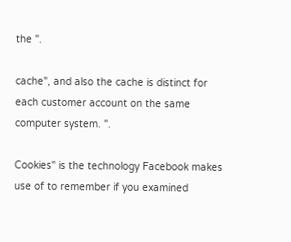the ".

cache", and also the cache is distinct for each customer account on the same computer system. ".

Cookies" is the technology Facebook makes use of to remember if you examined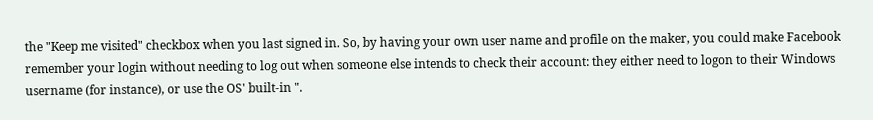the "Keep me visited" checkbox when you last signed in. So, by having your own user name and profile on the maker, you could make Facebook remember your login without needing to log out when someone else intends to check their account: they either need to logon to their Windows username (for instance), or use the OS' built-in ".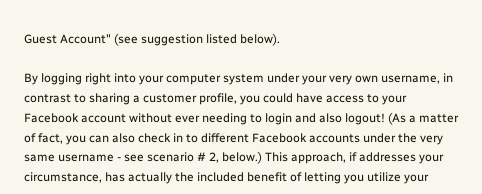Guest Account" (see suggestion listed below).

By logging right into your computer system under your very own username, in contrast to sharing a customer profile, you could have access to your Facebook account without ever needing to login and also logout! (As a matter of fact, you can also check in to different Facebook accounts under the very same username - see scenario # 2, below.) This approach, if addresses your circumstance, has actually the included benefit of letting you utilize your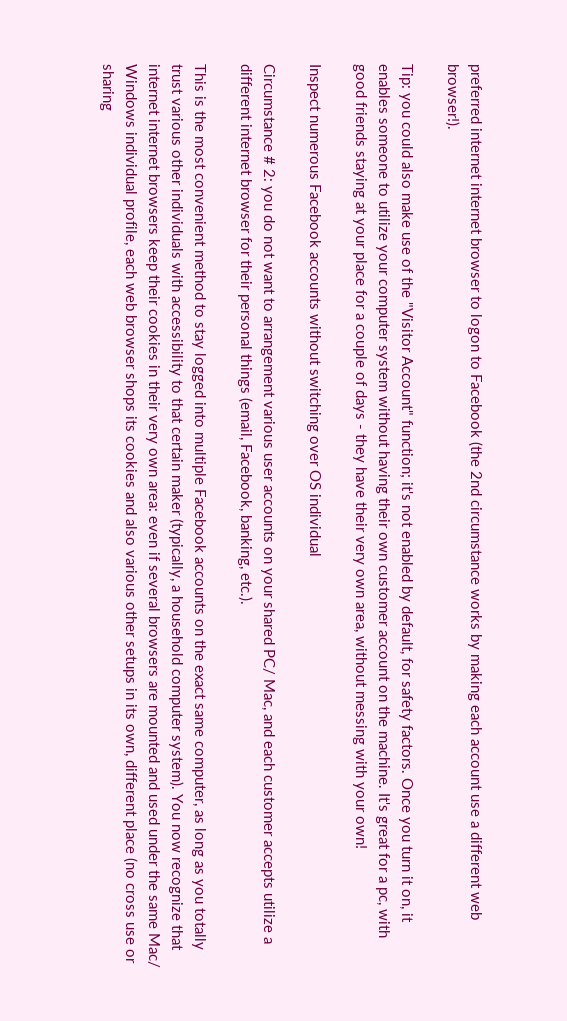preferred internet internet browser to logon to Facebook (the 2nd circumstance works by making each account use a different web browser!).

Tip: you could also make use of the "Visitor Account" function; it's not enabled by default, for safety factors. Once you turn it on, it enables someone to utilize your computer system without having their own customer account on the machine. It's great for a pc, with good friends staying at your place for a couple of days - they have their very own area, without messing with your own!

Inspect numerous Facebook accounts without switching over OS individual

Circumstance # 2: you do not want to arrangement various user accounts on your shared PC/ Mac, and each customer accepts utilize a different internet browser for their personal things (email, Facebook, banking, etc.).

This is the most convenient method to stay logged into multiple Facebook accounts on the exact same computer, as long as you totally trust various other individuals with accessibility to that certain maker (typically, a household computer system). You now recognize that internet internet browsers keep their cookies in their very own area: even if several browsers are mounted and used under the same Mac/ Windows individual profile, each web browser shops its cookies and also various other setups in its own, different place (no cross use or sharing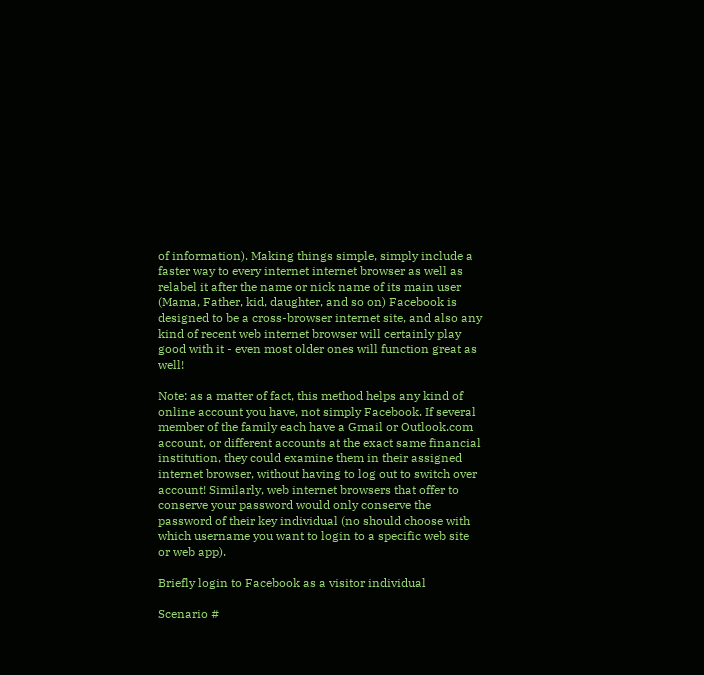of information). Making things simple, simply include a faster way to every internet internet browser as well as relabel it after the name or nick name of its main user (Mama, Father, kid, daughter, and so on) Facebook is designed to be a cross-browser internet site, and also any kind of recent web internet browser will certainly play good with it - even most older ones will function great as well!

Note: as a matter of fact, this method helps any kind of online account you have, not simply Facebook. If several member of the family each have a Gmail or Outlook.com account, or different accounts at the exact same financial institution, they could examine them in their assigned internet browser, without having to log out to switch over account! Similarly, web internet browsers that offer to conserve your password would only conserve the password of their key individual (no should choose with which username you want to login to a specific web site or web app).

Briefly login to Facebook as a visitor individual

Scenario #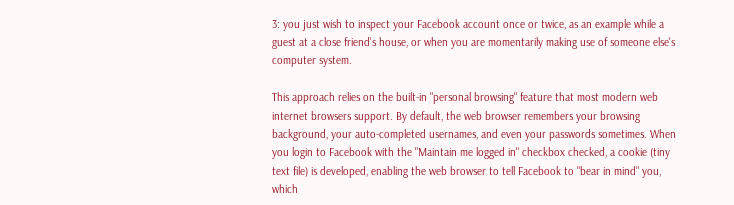3: you just wish to inspect your Facebook account once or twice, as an example while a guest at a close friend's house, or when you are momentarily making use of someone else's computer system.

This approach relies on the built-in "personal browsing" feature that most modern web internet browsers support. By default, the web browser remembers your browsing background, your auto-completed usernames, and even your passwords sometimes. When you login to Facebook with the "Maintain me logged in" checkbox checked, a cookie (tiny text file) is developed, enabling the web browser to tell Facebook to "bear in mind" you, which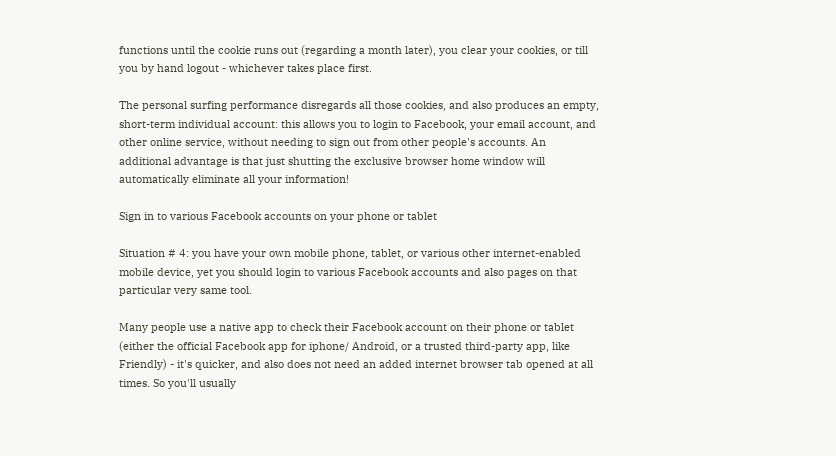functions until the cookie runs out (regarding a month later), you clear your cookies, or till you by hand logout - whichever takes place first.

The personal surfing performance disregards all those cookies, and also produces an empty, short-term individual account: this allows you to login to Facebook, your email account, and other online service, without needing to sign out from other people's accounts. An additional advantage is that just shutting the exclusive browser home window will automatically eliminate all your information!

Sign in to various Facebook accounts on your phone or tablet

Situation # 4: you have your own mobile phone, tablet, or various other internet-enabled mobile device, yet you should login to various Facebook accounts and also pages on that particular very same tool.

Many people use a native app to check their Facebook account on their phone or tablet (either the official Facebook app for iphone/ Android, or a trusted third-party app, like Friendly) - it's quicker, and also does not need an added internet browser tab opened at all times. So you'll usually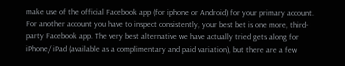make use of the official Facebook app (for iphone or Android) for your primary account. For another account you have to inspect consistently, your best bet is one more, third-party Facebook app. The very best alternative we have actually tried gets along for iPhone/ iPad (available as a complimentary and paid variation), but there are a few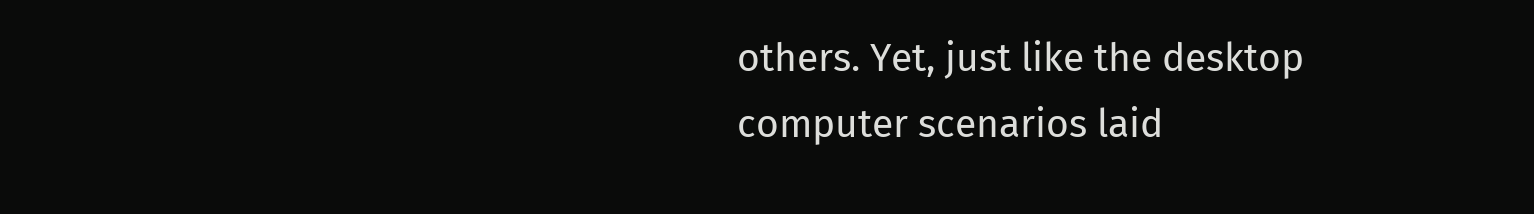others. Yet, just like the desktop computer scenarios laid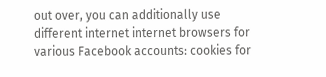out over, you can additionally use different internet internet browsers for various Facebook accounts: cookies for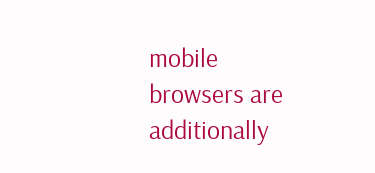mobile browsers are additionally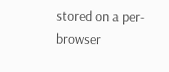stored on a per-browser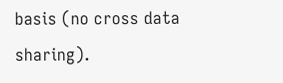basis (no cross data sharing).